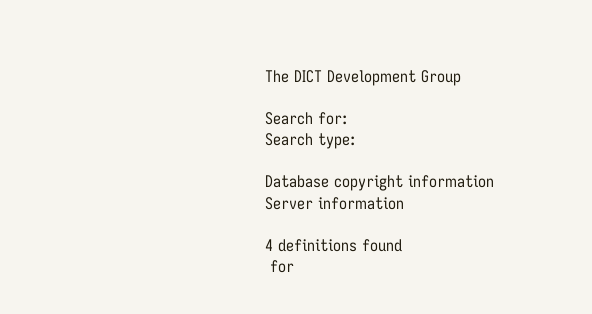The DICT Development Group

Search for:
Search type:

Database copyright information
Server information

4 definitions found
 for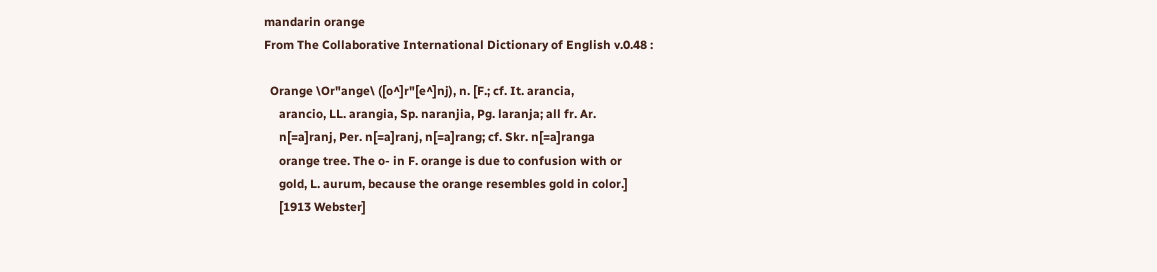mandarin orange
From The Collaborative International Dictionary of English v.0.48 :

  Orange \Or"ange\ ([o^]r"[e^]nj), n. [F.; cf. It. arancia,
     arancio, LL. arangia, Sp. naranjia, Pg. laranja; all fr. Ar.
     n[=a]ranj, Per. n[=a]ranj, n[=a]rang; cf. Skr. n[=a]ranga
     orange tree. The o- in F. orange is due to confusion with or
     gold, L. aurum, because the orange resembles gold in color.]
     [1913 Webster]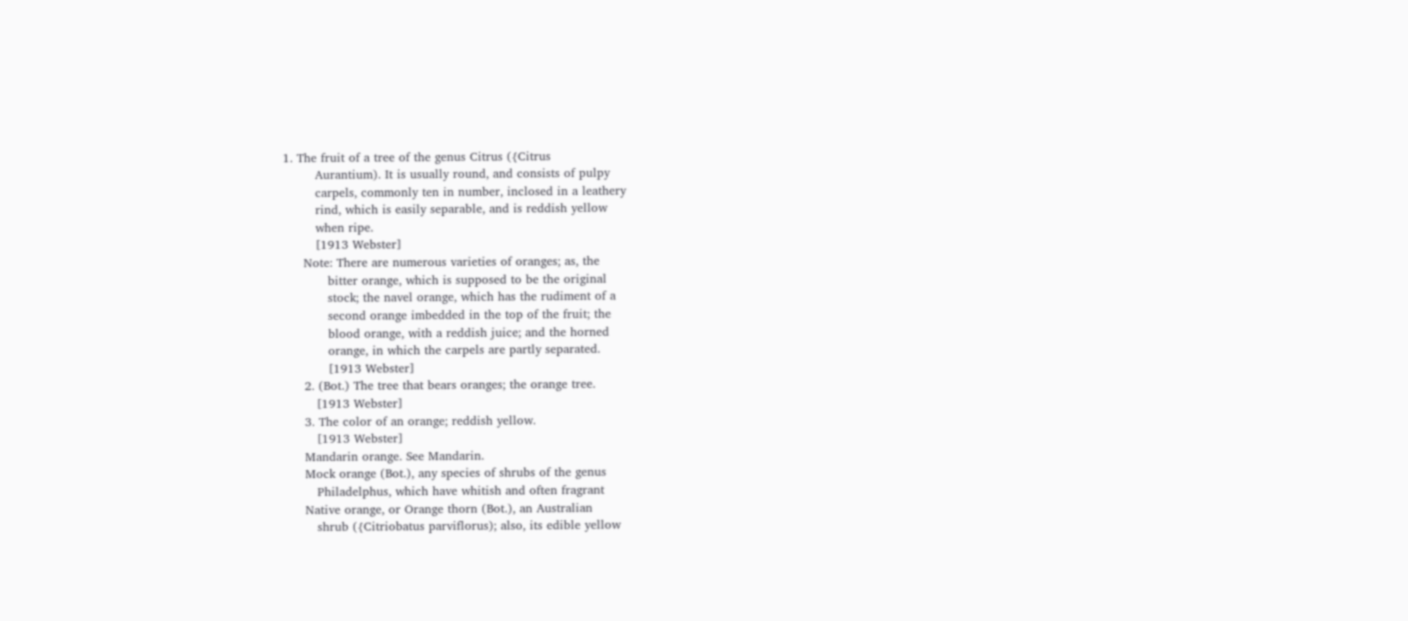1. The fruit of a tree of the genus Citrus ({Citrus
        Aurantium). It is usually round, and consists of pulpy
        carpels, commonly ten in number, inclosed in a leathery
        rind, which is easily separable, and is reddish yellow
        when ripe.
        [1913 Webster]
     Note: There are numerous varieties of oranges; as, the
           bitter orange, which is supposed to be the original
           stock; the navel orange, which has the rudiment of a
           second orange imbedded in the top of the fruit; the
           blood orange, with a reddish juice; and the horned
           orange, in which the carpels are partly separated.
           [1913 Webster]
     2. (Bot.) The tree that bears oranges; the orange tree.
        [1913 Webster]
     3. The color of an orange; reddish yellow.
        [1913 Webster]
     Mandarin orange. See Mandarin.
     Mock orange (Bot.), any species of shrubs of the genus
        Philadelphus, which have whitish and often fragrant
     Native orange, or Orange thorn (Bot.), an Australian
        shrub ({Citriobatus parviflorus); also, its edible yellow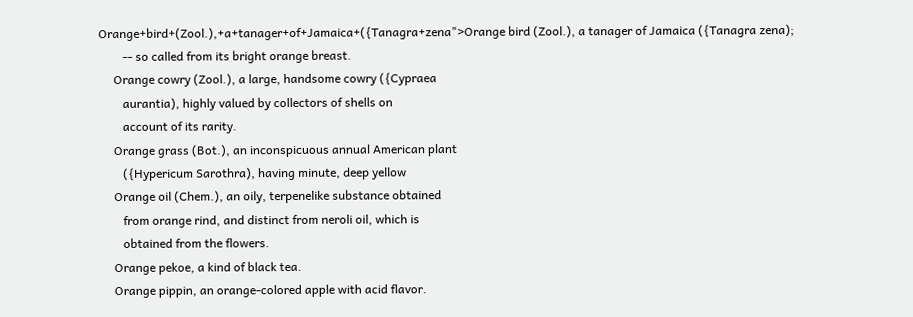Orange+bird+(Zool.),+a+tanager+of+Jamaica+({Tanagra+zena">Orange bird (Zool.), a tanager of Jamaica ({Tanagra zena);
        -- so called from its bright orange breast.
     Orange cowry (Zool.), a large, handsome cowry ({Cypraea
        aurantia), highly valued by collectors of shells on
        account of its rarity.
     Orange grass (Bot.), an inconspicuous annual American plant
        ({Hypericum Sarothra), having minute, deep yellow
     Orange oil (Chem.), an oily, terpenelike substance obtained
        from orange rind, and distinct from neroli oil, which is
        obtained from the flowers.
     Orange pekoe, a kind of black tea.
     Orange pippin, an orange-colored apple with acid flavor.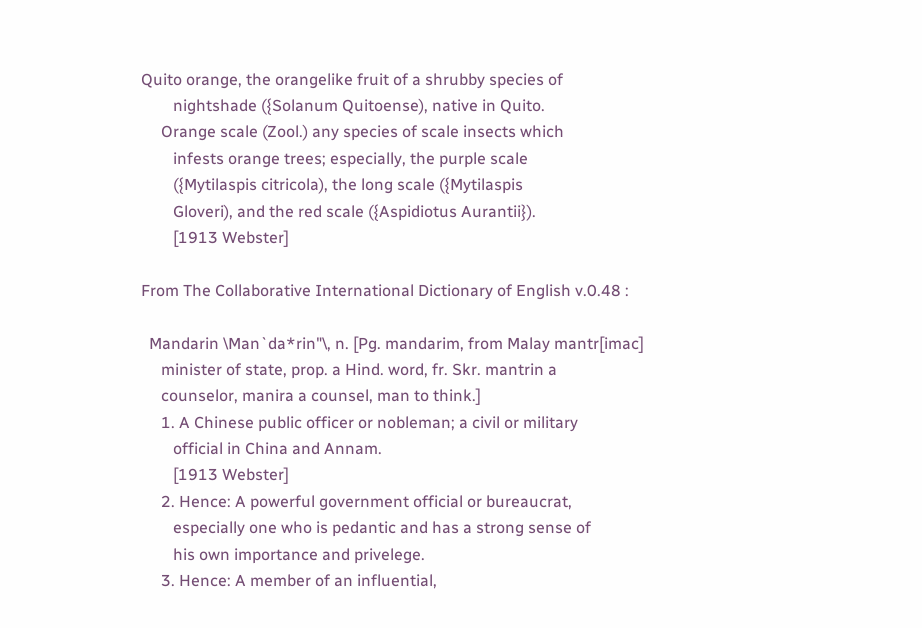Quito orange, the orangelike fruit of a shrubby species of
        nightshade ({Solanum Quitoense), native in Quito.
     Orange scale (Zool.) any species of scale insects which
        infests orange trees; especially, the purple scale
        ({Mytilaspis citricola), the long scale ({Mytilaspis
        Gloveri), and the red scale ({Aspidiotus Aurantii}).
        [1913 Webster]

From The Collaborative International Dictionary of English v.0.48 :

  Mandarin \Man`da*rin"\, n. [Pg. mandarim, from Malay mantr[imac]
     minister of state, prop. a Hind. word, fr. Skr. mantrin a
     counselor, manira a counsel, man to think.]
     1. A Chinese public officer or nobleman; a civil or military
        official in China and Annam.
        [1913 Webster]
     2. Hence: A powerful government official or bureaucrat,
        especially one who is pedantic and has a strong sense of
        his own importance and privelege.
     3. Hence: A member of an influential,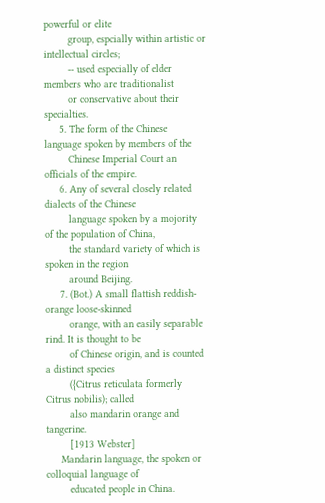powerful or elite
        group, espcially within artistic or intellectual circles;
        -- used especially of elder members who are traditionalist
        or conservative about their specialties.
     5. The form of the Chinese language spoken by members of the
        Chinese Imperial Court an officials of the empire.
     6. Any of several closely related dialects of the Chinese
        language spoken by a mojority of the population of China,
        the standard variety of which is spoken in the region
        around Beijing.
     7. (Bot.) A small flattish reddish-orange loose-skinned
        orange, with an easily separable rind. It is thought to be
        of Chinese origin, and is counted a distinct species
        ({Citrus reticulata formerly Citrus nobilis); called
        also mandarin orange and tangerine.
        [1913 Webster]
     Mandarin language, the spoken or colloquial language of
        educated people in China.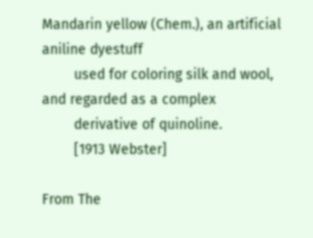Mandarin yellow (Chem.), an artificial aniline dyestuff
        used for coloring silk and wool, and regarded as a complex
        derivative of quinoline.
        [1913 Webster]

From The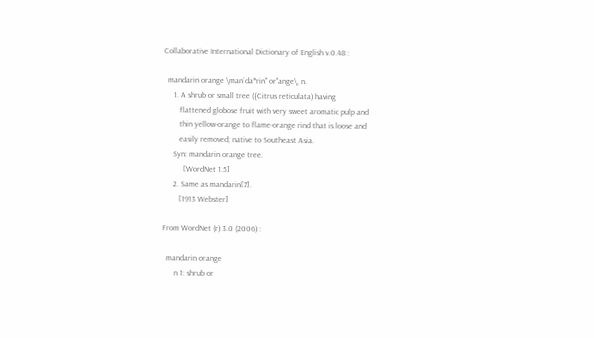Collaborative International Dictionary of English v.0.48 :

  mandarin orange \man`da*rin" or"ange\, n.
     1. A shrub or small tree ({Citrus reticulata) having
        flattened globose fruit with very sweet aromatic pulp and
        thin yellow-orange to flame-orange rind that is loose and
        easily removed; native to Southeast Asia.
     Syn: mandarin orange tree.
          [WordNet 1.5]
     2. Same as mandarin[7].
        [1913 Webster]

From WordNet (r) 3.0 (2006) :

  mandarin orange
      n 1: shrub or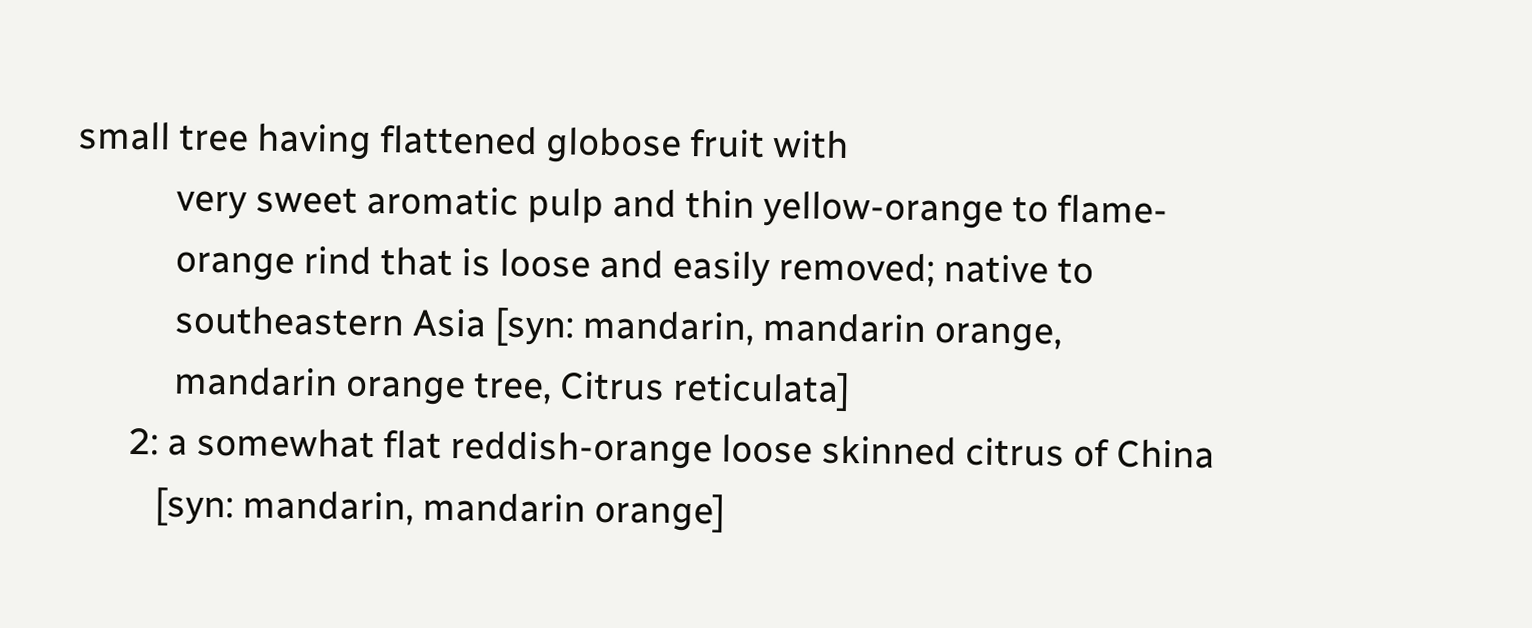small tree having flattened globose fruit with
           very sweet aromatic pulp and thin yellow-orange to flame-
           orange rind that is loose and easily removed; native to
           southeastern Asia [syn: mandarin, mandarin orange,
           mandarin orange tree, Citrus reticulata]
      2: a somewhat flat reddish-orange loose skinned citrus of China
         [syn: mandarin, mandarin orange]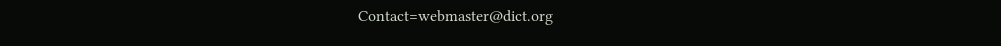Contact=webmaster@dict.org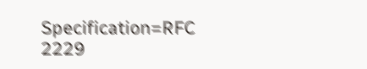Specification=RFC 2229